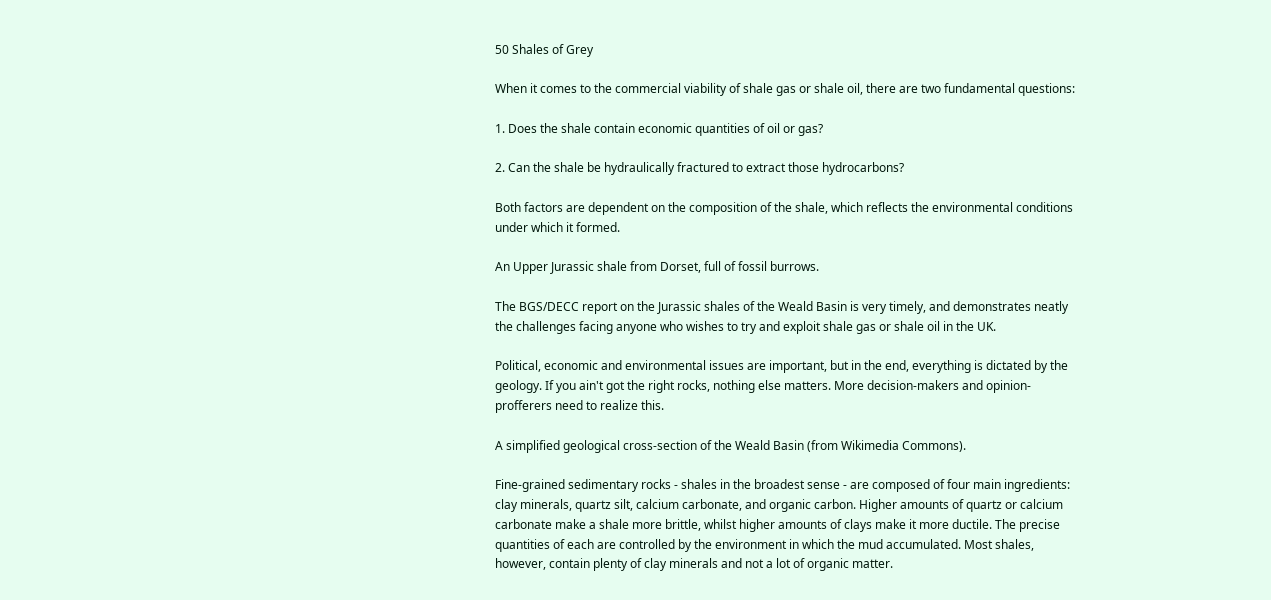50 Shales of Grey

When it comes to the commercial viability of shale gas or shale oil, there are two fundamental questions:

1. Does the shale contain economic quantities of oil or gas?

2. Can the shale be hydraulically fractured to extract those hydrocarbons?

Both factors are dependent on the composition of the shale, which reflects the environmental conditions under which it formed.

An Upper Jurassic shale from Dorset, full of fossil burrows.

The BGS/DECC report on the Jurassic shales of the Weald Basin is very timely, and demonstrates neatly the challenges facing anyone who wishes to try and exploit shale gas or shale oil in the UK.

Political, economic and environmental issues are important, but in the end, everything is dictated by the geology. If you ain't got the right rocks, nothing else matters. More decision-makers and opinion-profferers need to realize this.

A simplified geological cross-section of the Weald Basin (from Wikimedia Commons).

Fine-grained sedimentary rocks - shales in the broadest sense - are composed of four main ingredients: clay minerals, quartz silt, calcium carbonate, and organic carbon. Higher amounts of quartz or calcium carbonate make a shale more brittle, whilst higher amounts of clays make it more ductile. The precise quantities of each are controlled by the environment in which the mud accumulated. Most shales, however, contain plenty of clay minerals and not a lot of organic matter.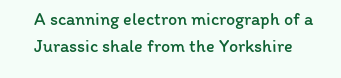A scanning electron micrograph of a Jurassic shale from the Yorkshire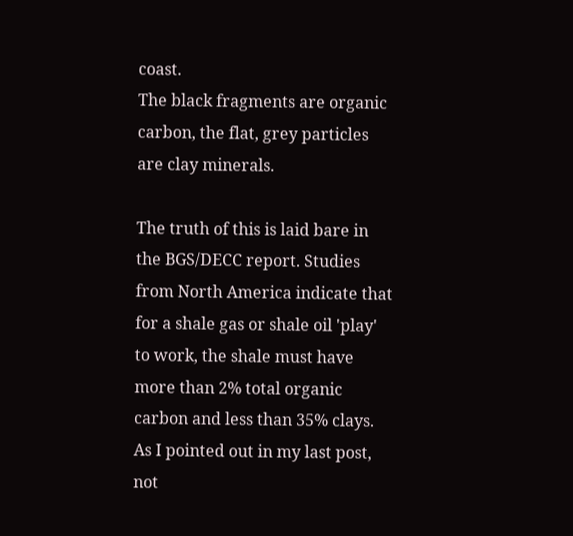coast.
The black fragments are organic carbon, the flat, grey particles are clay minerals.

The truth of this is laid bare in the BGS/DECC report. Studies from North America indicate that for a shale gas or shale oil 'play' to work, the shale must have more than 2% total organic carbon and less than 35% clays. As I pointed out in my last post, not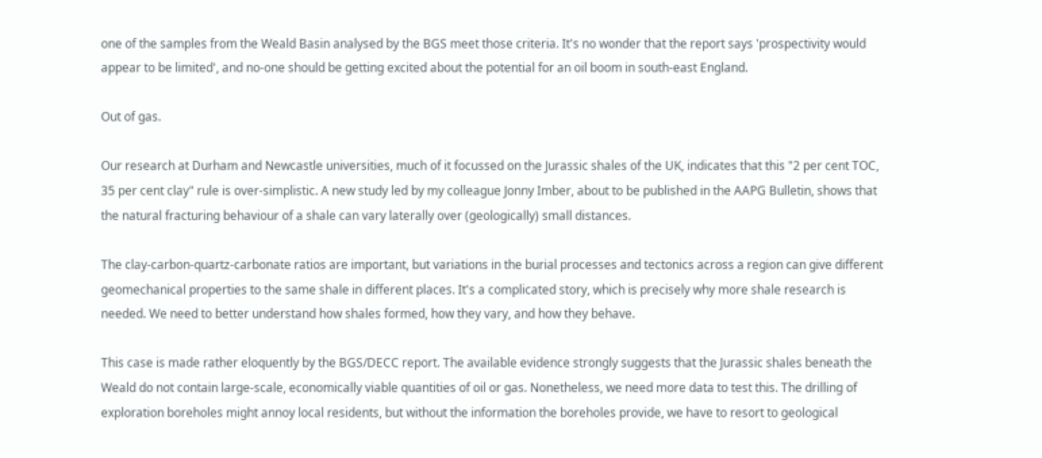one of the samples from the Weald Basin analysed by the BGS meet those criteria. It's no wonder that the report says 'prospectivity would appear to be limited', and no-one should be getting excited about the potential for an oil boom in south-east England.

Out of gas.

Our research at Durham and Newcastle universities, much of it focussed on the Jurassic shales of the UK, indicates that this "2 per cent TOC, 35 per cent clay" rule is over-simplistic. A new study led by my colleague Jonny Imber, about to be published in the AAPG Bulletin, shows that the natural fracturing behaviour of a shale can vary laterally over (geologically) small distances.

The clay-carbon-quartz-carbonate ratios are important, but variations in the burial processes and tectonics across a region can give different geomechanical properties to the same shale in different places. It's a complicated story, which is precisely why more shale research is needed. We need to better understand how shales formed, how they vary, and how they behave.

This case is made rather eloquently by the BGS/DECC report. The available evidence strongly suggests that the Jurassic shales beneath the Weald do not contain large-scale, economically viable quantities of oil or gas. Nonetheless, we need more data to test this. The drilling of exploration boreholes might annoy local residents, but without the information the boreholes provide, we have to resort to geological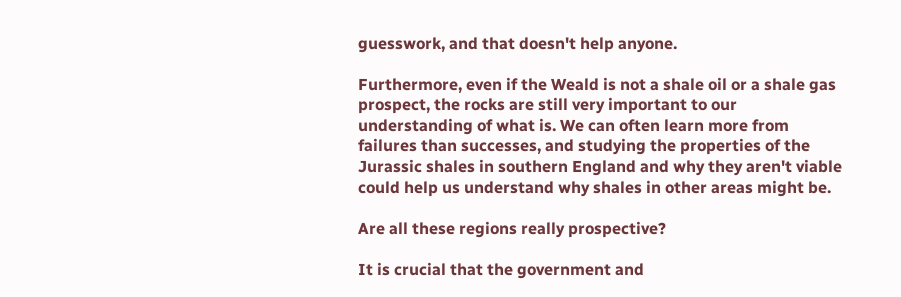guesswork, and that doesn't help anyone.

Furthermore, even if the Weald is not a shale oil or a shale gas prospect, the rocks are still very important to our understanding of what is. We can often learn more from failures than successes, and studying the properties of the Jurassic shales in southern England and why they aren't viable could help us understand why shales in other areas might be.

Are all these regions really prospective?

It is crucial that the government and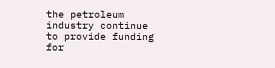the petroleum industry continue to provide funding for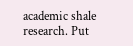academic shale research. Put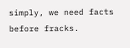simply, we need facts before fracks.